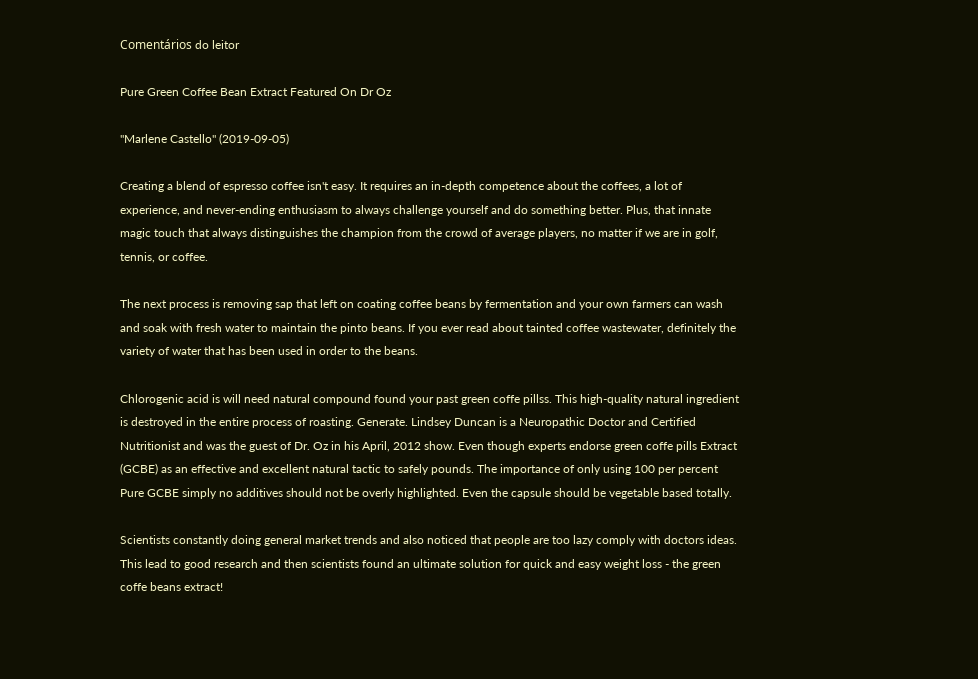Comentários do leitor

Pure Green Coffee Bean Extract Featured On Dr Oz

"Marlene Castello" (2019-09-05)

Creating a blend of espresso coffee isn't easy. It requires an in-depth competence about the coffees, a lot of experience, and never-ending enthusiasm to always challenge yourself and do something better. Plus, that innate magic touch that always distinguishes the champion from the crowd of average players, no matter if we are in golf, tennis, or coffee.

The next process is removing sap that left on coating coffee beans by fermentation and your own farmers can wash and soak with fresh water to maintain the pinto beans. If you ever read about tainted coffee wastewater, definitely the variety of water that has been used in order to the beans.

Chlorogenic acid is will need natural compound found your past green coffe pillss. This high-quality natural ingredient is destroyed in the entire process of roasting. Generate. Lindsey Duncan is a Neuropathic Doctor and Certified Nutritionist and was the guest of Dr. Oz in his April, 2012 show. Even though experts endorse green coffe pills Extract (GCBE) as an effective and excellent natural tactic to safely pounds. The importance of only using 100 per percent Pure GCBE simply no additives should not be overly highlighted. Even the capsule should be vegetable based totally.

Scientists constantly doing general market trends and also noticed that people are too lazy comply with doctors ideas. This lead to good research and then scientists found an ultimate solution for quick and easy weight loss - the green coffe beans extract!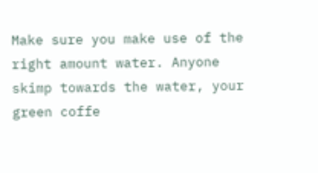Make sure you make use of the right amount water. Anyone skimp towards the water, your green coffe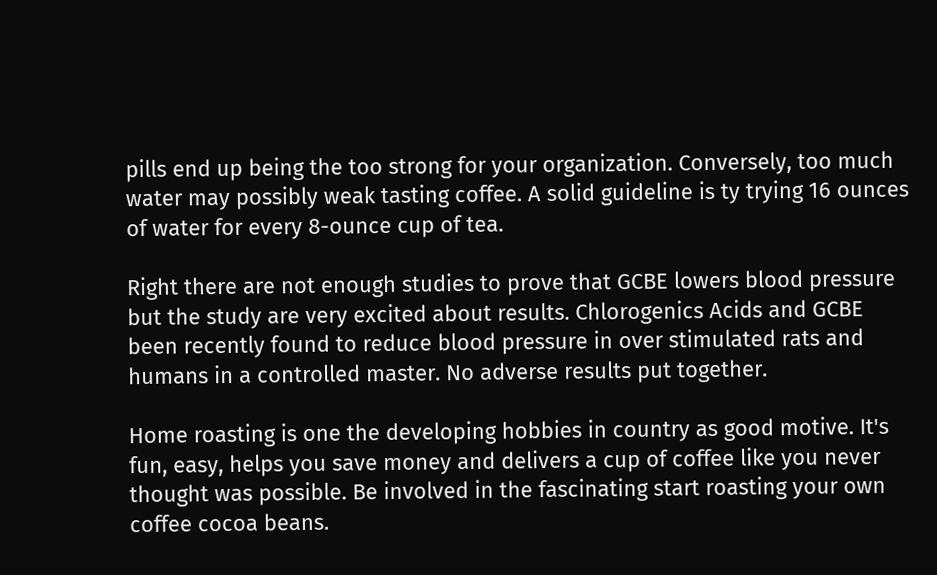pills end up being the too strong for your organization. Conversely, too much water may possibly weak tasting coffee. A solid guideline is ty trying 16 ounces of water for every 8-ounce cup of tea.

Right there are not enough studies to prove that GCBE lowers blood pressure but the study are very excited about results. Chlorogenics Acids and GCBE been recently found to reduce blood pressure in over stimulated rats and humans in a controlled master. No adverse results put together.

Home roasting is one the developing hobbies in country as good motive. It's fun, easy, helps you save money and delivers a cup of coffee like you never thought was possible. Be involved in the fascinating start roasting your own coffee cocoa beans.